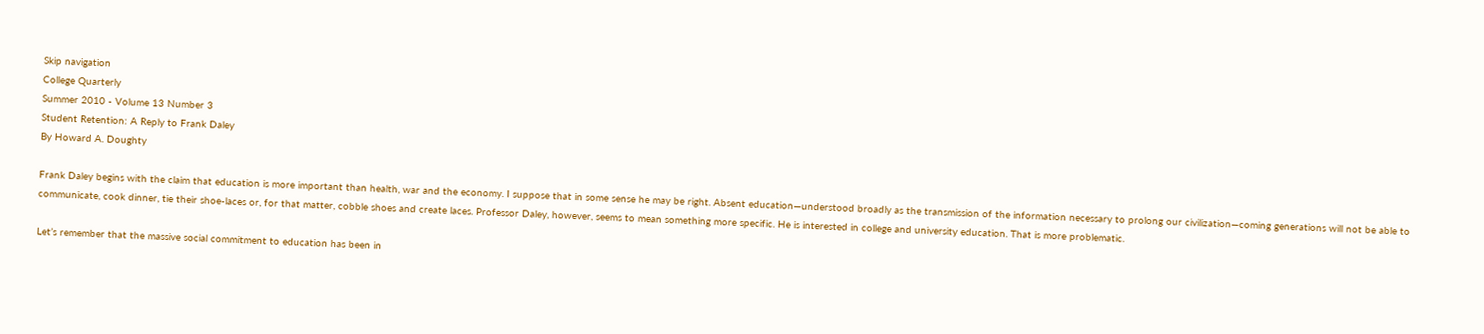Skip navigation
College Quarterly
Summer 2010 - Volume 13 Number 3
Student Retention: A Reply to Frank Daley
By Howard A. Doughty

Frank Daley begins with the claim that education is more important than health, war and the economy. I suppose that in some sense he may be right. Absent education—understood broadly as the transmission of the information necessary to prolong our civilization—coming generations will not be able to communicate, cook dinner, tie their shoe-laces or, for that matter, cobble shoes and create laces. Professor Daley, however, seems to mean something more specific. He is interested in college and university education. That is more problematic.

Let’s remember that the massive social commitment to education has been in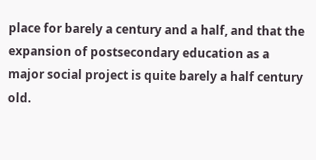place for barely a century and a half, and that the expansion of postsecondary education as a major social project is quite barely a half century old.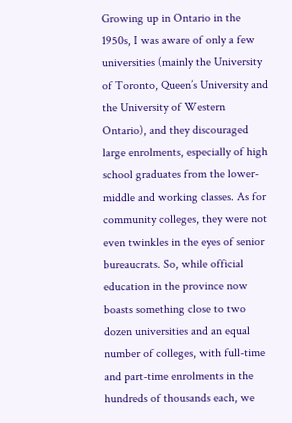Growing up in Ontario in the 1950s, I was aware of only a few universities (mainly the University of Toronto, Queen’s University and the University of Western Ontario), and they discouraged large enrolments, especially of high school graduates from the lower-middle and working classes. As for community colleges, they were not even twinkles in the eyes of senior bureaucrats. So, while official education in the province now boasts something close to two dozen universities and an equal number of colleges, with full-time and part-time enrolments in the hundreds of thousands each, we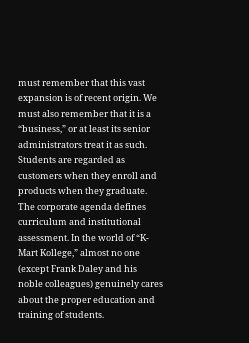must remember that this vast expansion is of recent origin. We must also remember that it is a “business,” or at least its senior administrators treat it as such. Students are regarded as customers when they enroll and products when they graduate. The corporate agenda defines curriculum and institutional assessment. In the world of “K-Mart Kollege,” almost no one (except Frank Daley and his noble colleagues) genuinely cares about the proper education and training of students.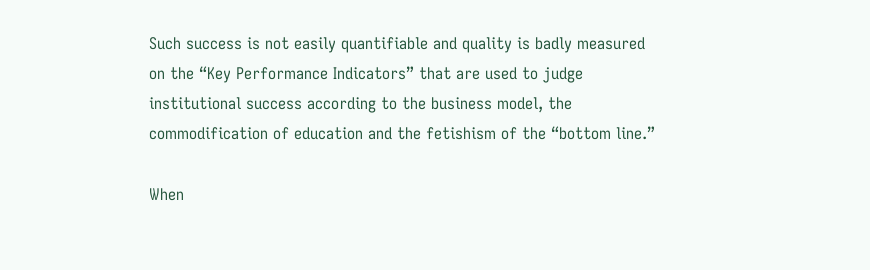Such success is not easily quantifiable and quality is badly measured on the “Key Performance Indicators” that are used to judge institutional success according to the business model, the commodification of education and the fetishism of the “bottom line.”

When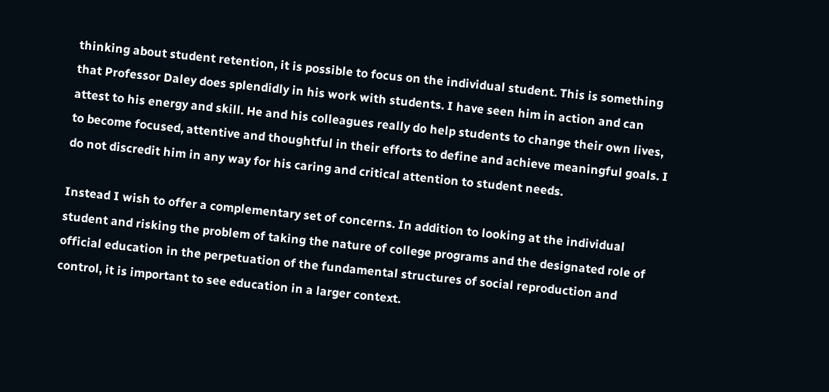thinking about student retention, it is possible to focus on the individual student. This is something that Professor Daley does splendidly in his work with students. I have seen him in action and can attest to his energy and skill. He and his colleagues really do help students to change their own lives, to become focused, attentive and thoughtful in their efforts to define and achieve meaningful goals. I do not discredit him in any way for his caring and critical attention to student needs.

Instead I wish to offer a complementary set of concerns. In addition to looking at the individual student and risking the problem of taking the nature of college programs and the designated role of official education in the perpetuation of the fundamental structures of social reproduction and control, it is important to see education in a larger context.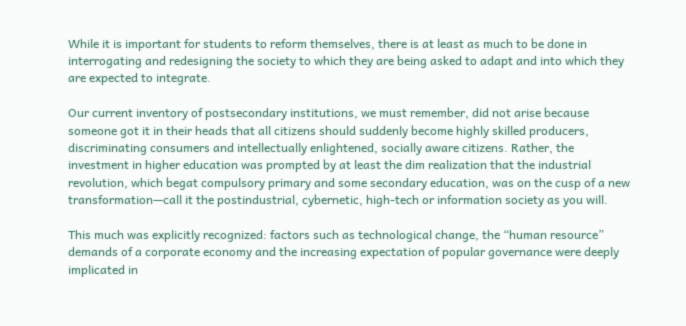While it is important for students to reform themselves, there is at least as much to be done in interrogating and redesigning the society to which they are being asked to adapt and into which they are expected to integrate.

Our current inventory of postsecondary institutions, we must remember, did not arise because someone got it in their heads that all citizens should suddenly become highly skilled producers, discriminating consumers and intellectually enlightened, socially aware citizens. Rather, the investment in higher education was prompted by at least the dim realization that the industrial revolution, which begat compulsory primary and some secondary education, was on the cusp of a new transformation—call it the postindustrial, cybernetic, high-tech or information society as you will.

This much was explicitly recognized: factors such as technological change, the “human resource” demands of a corporate economy and the increasing expectation of popular governance were deeply implicated in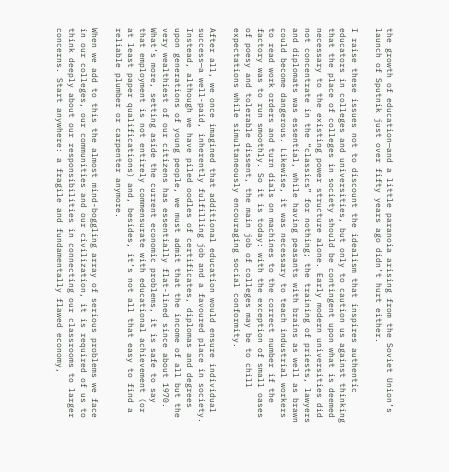the growth of education—and a little paranoia arising from the Soviet Union’s launch of Sputnik just over fifty years ago didn’t hurt either.

I raise these issues not to discount the idealism that inspires authentic educators in colleges and universities, but only to caution us against thinking that the place of colleges in society should be contingent upon what is deemed necessary to the existing power structure alone. Early modern universities did not concentrate in the “classics” for nothing; the training of priests, lawyers and diplomats was essential, while having peasants with brains as well as brawn could become dangerous. Likewise, it was necessary to teach industrial workers to read work orders and turn dials on machines to the correct number if the factory was to run smoothly. So it is today: with the exception of small oases of poesy and tolerable dissent, the main job of colleges may be to chill expectations while simultaneously encouraging social conformity.

After all, we once imagined that additional education would ensure individual success—a well-paid, inherently fulfilling job and a favoured place in society. Instead, although we have piled oodles of certificates, diplomas and degrees upon generations of young people, we must admit that the income of all but the very wealthiest of our citizens has essentially flat-lined since about 1970. What’s more, setting aside the current economic problems, it is safe to say that employment is not entirely commensurate with educational achievement (or at least paper qualifications) and, besides, it’s not all that easy to find a reliable plumber or carpenter anymore.

When we add to this the almost mind-boggling array of serious problems we face in our colleges, our communities and our civilization, it is required of us to think deeply about our responsibilities in connecting our classrooms to larger concerns. Start anywhere: a fragile and fundamentally flawed economy,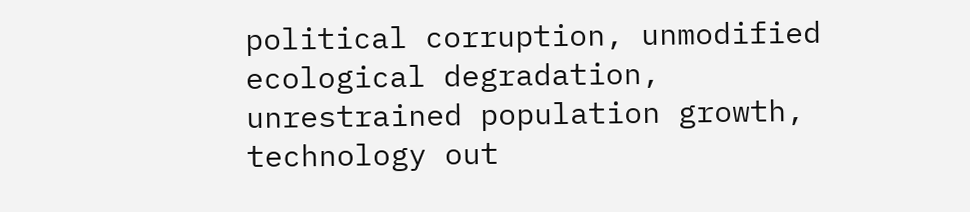political corruption, unmodified ecological degradation, unrestrained population growth, technology out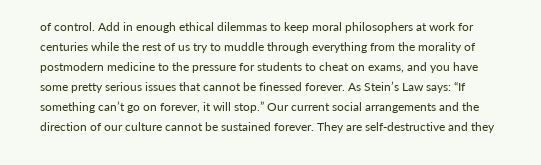of control. Add in enough ethical dilemmas to keep moral philosophers at work for centuries while the rest of us try to muddle through everything from the morality of postmodern medicine to the pressure for students to cheat on exams, and you have some pretty serious issues that cannot be finessed forever. As Stein’s Law says: “If something can’t go on forever, it will stop.” Our current social arrangements and the direction of our culture cannot be sustained forever. They are self-destructive and they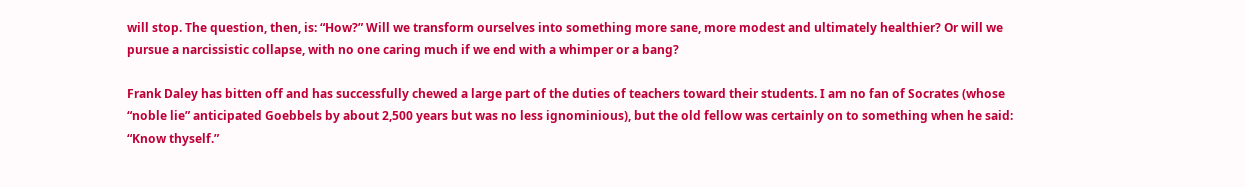will stop. The question, then, is: “How?” Will we transform ourselves into something more sane, more modest and ultimately healthier? Or will we pursue a narcissistic collapse, with no one caring much if we end with a whimper or a bang?

Frank Daley has bitten off and has successfully chewed a large part of the duties of teachers toward their students. I am no fan of Socrates (whose “noble lie” anticipated Goebbels by about 2,500 years but was no less ignominious), but the old fellow was certainly on to something when he said: “Know thyself.”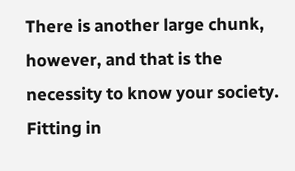There is another large chunk, however, and that is the necessity to know your society. Fitting in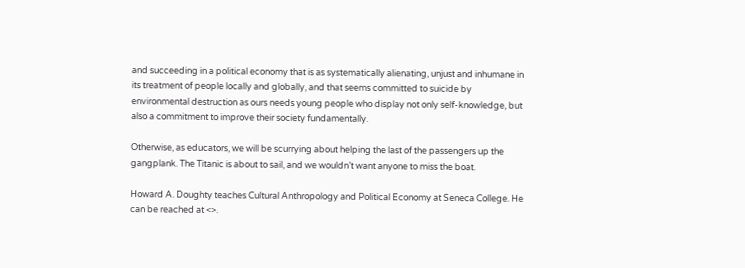and succeeding in a political economy that is as systematically alienating, unjust and inhumane in its treatment of people locally and globally, and that seems committed to suicide by environmental destruction as ours needs young people who display not only self-knowledge, but also a commitment to improve their society fundamentally.

Otherwise, as educators, we will be scurrying about helping the last of the passengers up the gangplank. The Titanic is about to sail, and we wouldn’t want anyone to miss the boat.

Howard A. Doughty teaches Cultural Anthropology and Political Economy at Seneca College. He can be reached at <>.